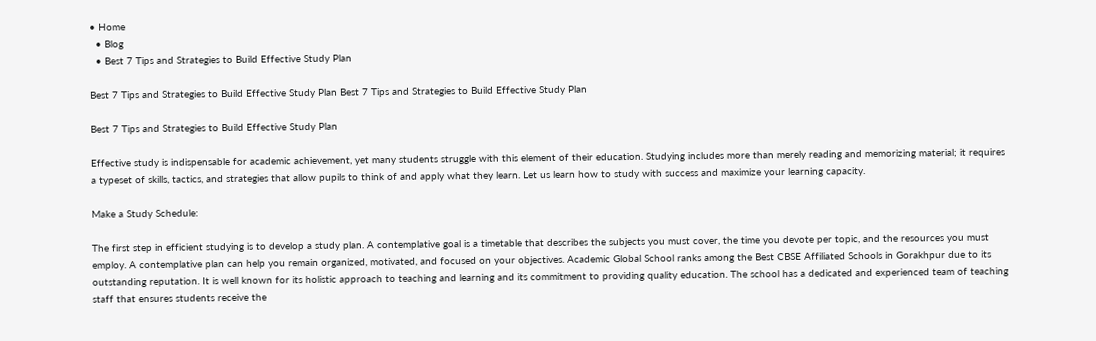• Home
  • Blog
  • Best 7 Tips and Strategies to Build Effective Study Plan

Best 7 Tips and Strategies to Build Effective Study Plan Best 7 Tips and Strategies to Build Effective Study Plan

Best 7 Tips and Strategies to Build Effective Study Plan

Effective study is indispensable for academic achievement, yet many students struggle with this element of their education. Studying includes more than merely reading and memorizing material; it requires a typeset of skills, tactics, and strategies that allow pupils to think of and apply what they learn. Let us learn how to study with success and maximize your learning capacity.

Make a Study Schedule:

The first step in efficient studying is to develop a study plan. A contemplative goal is a timetable that describes the subjects you must cover, the time you devote per topic, and the resources you must employ. A contemplative plan can help you remain organized, motivated, and focused on your objectives. Academic Global School ranks among the Best CBSE Affiliated Schools in Gorakhpur due to its outstanding reputation. It is well known for its holistic approach to teaching and learning and its commitment to providing quality education. The school has a dedicated and experienced team of teaching staff that ensures students receive the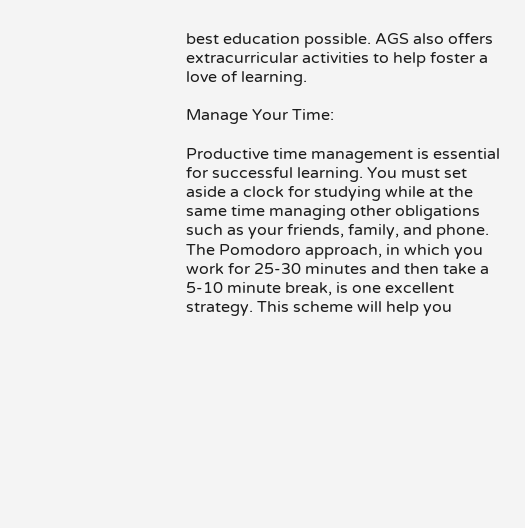best education possible. AGS also offers extracurricular activities to help foster a love of learning.

Manage Your Time:

Productive time management is essential for successful learning. You must set aside a clock for studying while at the same time managing other obligations such as your friends, family, and phone. The Pomodoro approach, in which you work for 25-30 minutes and then take a 5-10 minute break, is one excellent strategy. This scheme will help you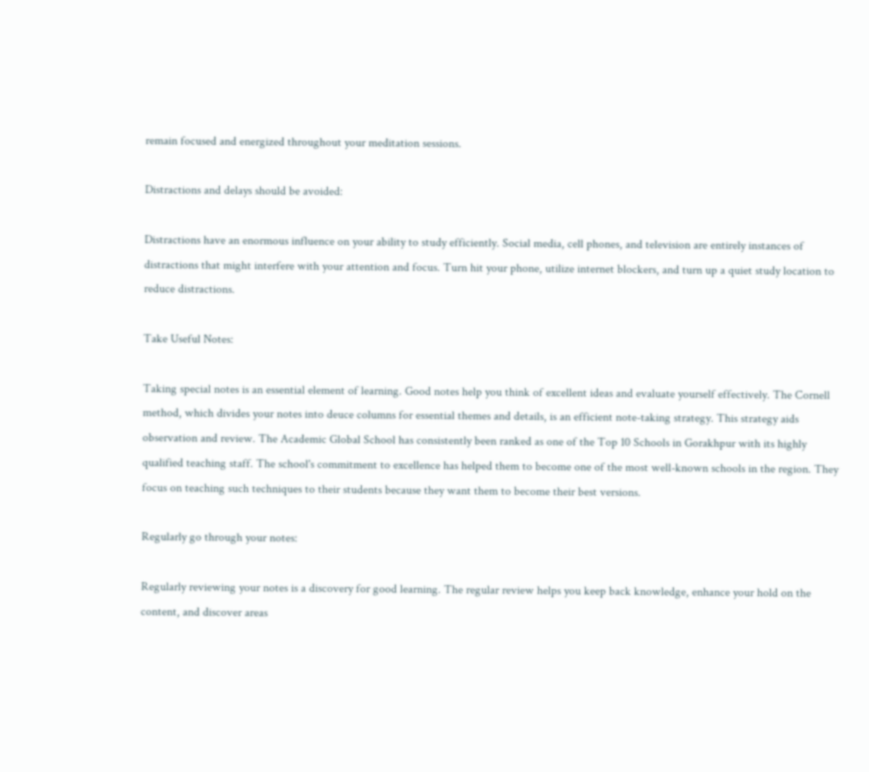remain focused and energized throughout your meditation sessions.

Distractions and delays should be avoided:

Distractions have an enormous influence on your ability to study efficiently. Social media, cell phones, and television are entirely instances of distractions that might interfere with your attention and focus. Turn hit your phone, utilize internet blockers, and turn up a quiet study location to reduce distractions.

Take Useful Notes:

Taking special notes is an essential element of learning. Good notes help you think of excellent ideas and evaluate yourself effectively. The Cornell method, which divides your notes into deuce columns for essential themes and details, is an efficient note-taking strategy. This strategy aids observation and review. The Academic Global School has consistently been ranked as one of the Top 10 Schools in Gorakhpur with its highly qualified teaching staff. The school's commitment to excellence has helped them to become one of the most well-known schools in the region. They focus on teaching such techniques to their students because they want them to become their best versions.

Regularly go through your notes:

Regularly reviewing your notes is a discovery for good learning. The regular review helps you keep back knowledge, enhance your hold on the content, and discover areas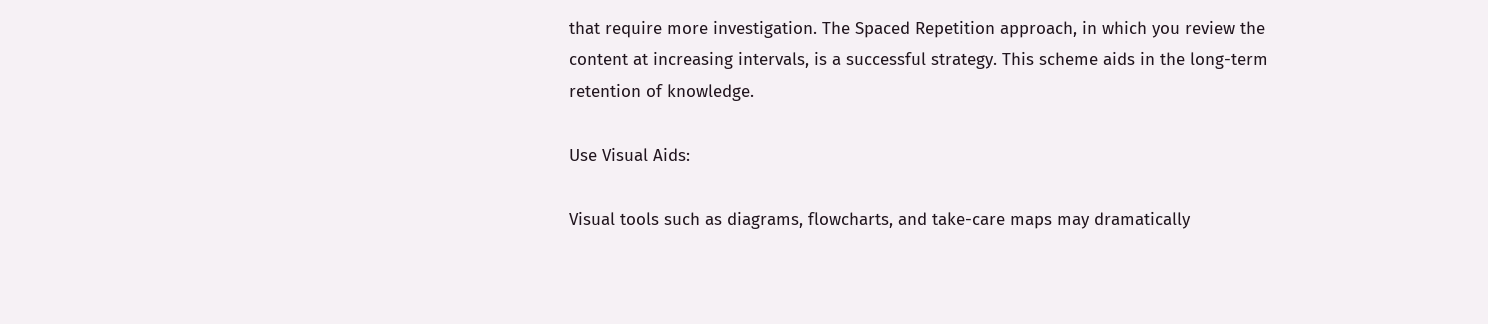that require more investigation. The Spaced Repetition approach, in which you review the content at increasing intervals, is a successful strategy. This scheme aids in the long-term retention of knowledge.

Use Visual Aids:

Visual tools such as diagrams, flowcharts, and take-care maps may dramatically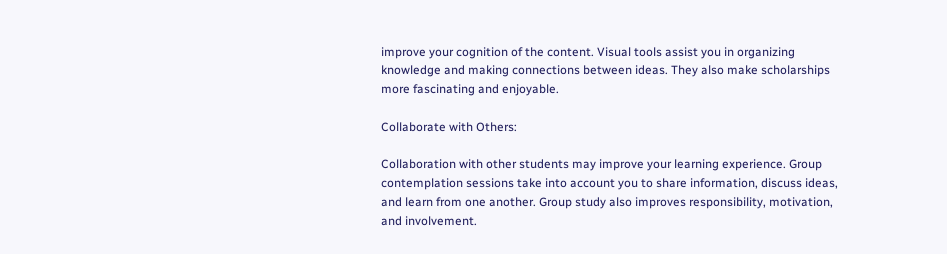improve your cognition of the content. Visual tools assist you in organizing knowledge and making connections between ideas. They also make scholarships more fascinating and enjoyable.

Collaborate with Others:

Collaboration with other students may improve your learning experience. Group contemplation sessions take into account you to share information, discuss ideas, and learn from one another. Group study also improves responsibility, motivation, and involvement.